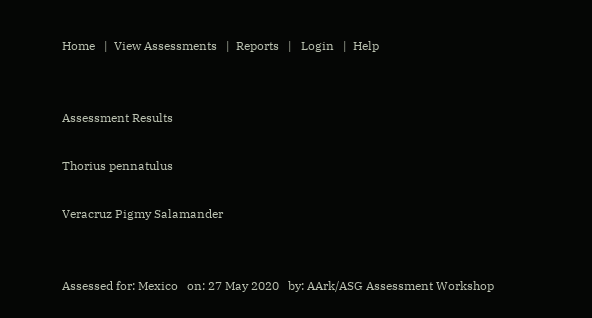Home   |  View Assessments   |  Reports   |   Login   |  Help


Assessment Results

Thorius pennatulus

Veracruz Pigmy Salamander


Assessed for: Mexico   on: 27 May 2020   by: AArk/ASG Assessment Workshop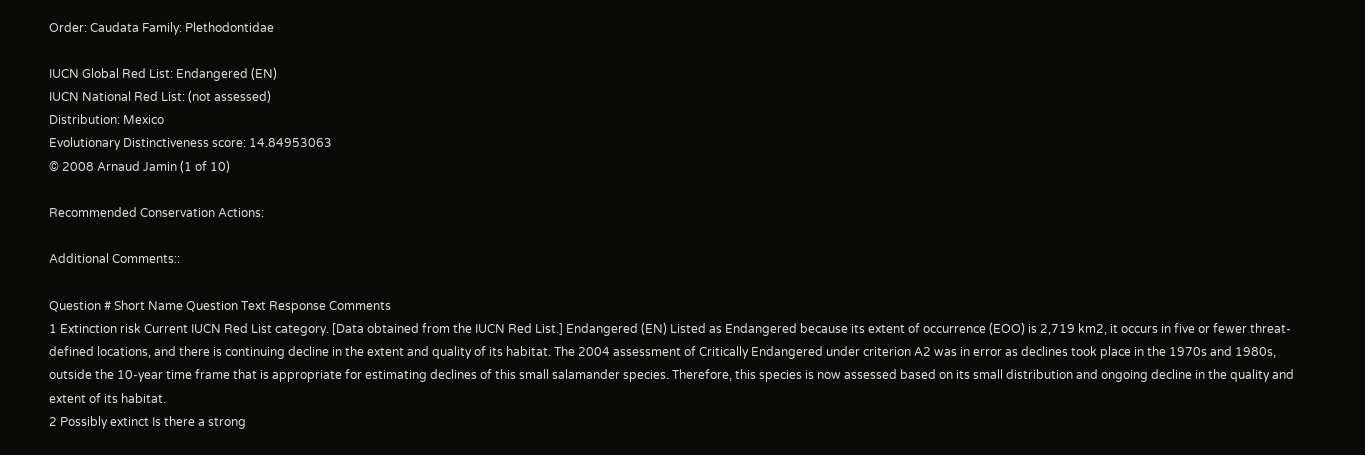Order: Caudata Family: Plethodontidae

IUCN Global Red List: Endangered (EN)
IUCN National Red List: (not assessed)
Distribution: Mexico
Evolutionary Distinctiveness score: 14.84953063
© 2008 Arnaud Jamin (1 of 10)

Recommended Conservation Actions:

Additional Comments::

Question # Short Name Question Text Response Comments
1 Extinction risk Current IUCN Red List category. [Data obtained from the IUCN Red List.] Endangered (EN) Listed as Endangered because its extent of occurrence (EOO) is 2,719 km2, it occurs in five or fewer threat-defined locations, and there is continuing decline in the extent and quality of its habitat. The 2004 assessment of Critically Endangered under criterion A2 was in error as declines took place in the 1970s and 1980s, outside the 10-year time frame that is appropriate for estimating declines of this small salamander species. Therefore, this species is now assessed based on its small distribution and ongoing decline in the quality and extent of its habitat.
2 Possibly extinct Is there a strong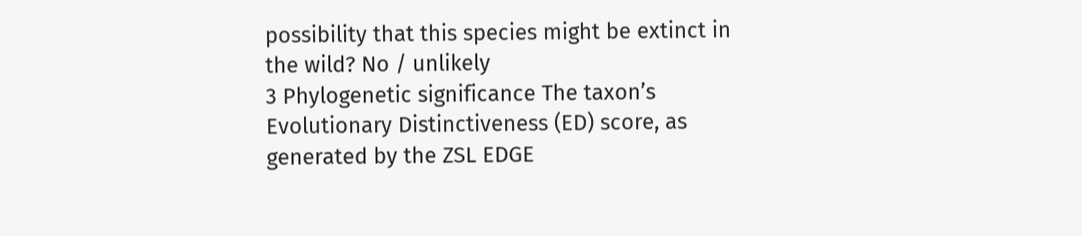possibility that this species might be extinct in the wild? No / unlikely
3 Phylogenetic significance The taxon’s Evolutionary Distinctiveness (ED) score, as generated by the ZSL EDGE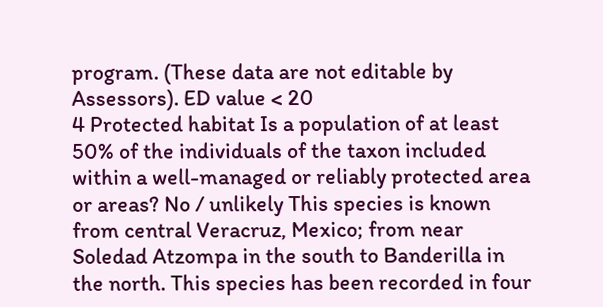program. (These data are not editable by Assessors). ED value < 20
4 Protected habitat Is a population of at least 50% of the individuals of the taxon included within a well-managed or reliably protected area or areas? No / unlikely This species is known from central Veracruz, Mexico; from near Soledad Atzompa in the south to Banderilla in the north. This species has been recorded in four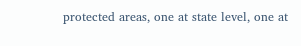protected areas, one at state level, one at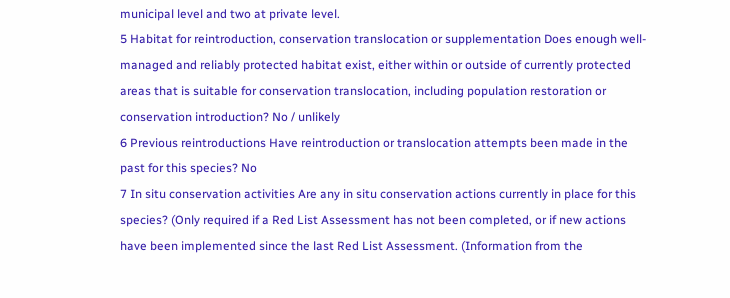municipal level and two at private level.
5 Habitat for reintroduction, conservation translocation or supplementation Does enough well-managed and reliably protected habitat exist, either within or outside of currently protected areas that is suitable for conservation translocation, including population restoration or conservation introduction? No / unlikely
6 Previous reintroductions Have reintroduction or translocation attempts been made in the past for this species? No
7 In situ conservation activities Are any in situ conservation actions currently in place for this species? (Only required if a Red List Assessment has not been completed, or if new actions have been implemented since the last Red List Assessment. (Information from the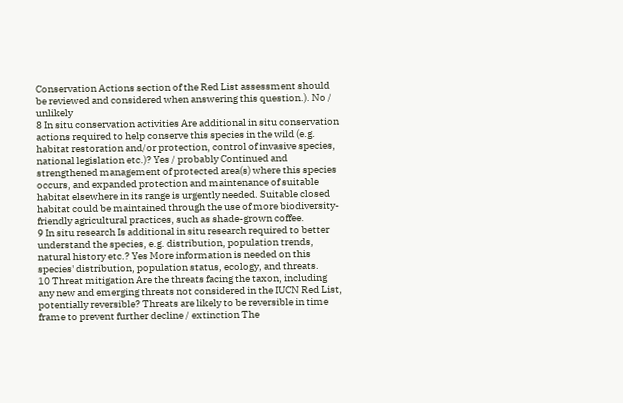Conservation Actions section of the Red List assessment should be reviewed and considered when answering this question.). No / unlikely
8 In situ conservation activities Are additional in situ conservation actions required to help conserve this species in the wild (e.g. habitat restoration and/or protection, control of invasive species, national legislation etc.)? Yes / probably Continued and strengthened management of protected area(s) where this species occurs, and expanded protection and maintenance of suitable habitat elsewhere in its range is urgently needed. Suitable closed habitat could be maintained through the use of more biodiversity-friendly agricultural practices, such as shade-grown coffee.
9 In situ research Is additional in situ research required to better understand the species, e.g. distribution, population trends, natural history etc.? Yes More information is needed on this species' distribution, population status, ecology, and threats.
10 Threat mitigation Are the threats facing the taxon, including any new and emerging threats not considered in the IUCN Red List, potentially reversible? Threats are likely to be reversible in time frame to prevent further decline / extinction The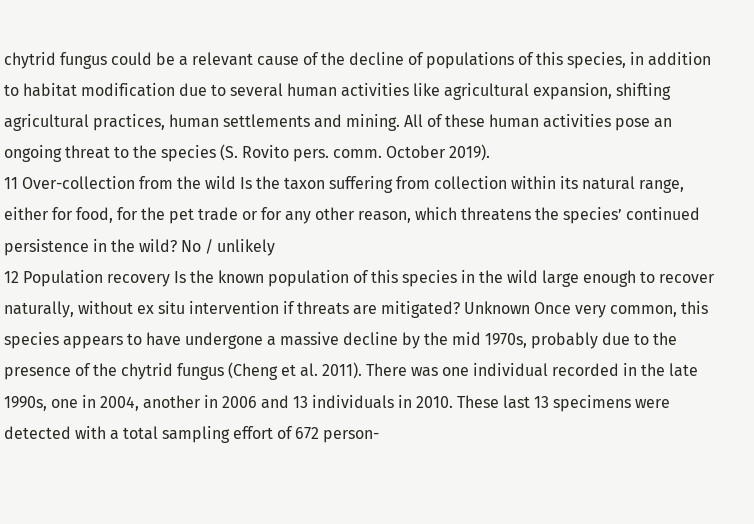chytrid fungus could be a relevant cause of the decline of populations of this species, in addition to habitat modification due to several human activities like agricultural expansion, shifting agricultural practices, human settlements and mining. All of these human activities pose an ongoing threat to the species (S. Rovito pers. comm. October 2019).
11 Over-collection from the wild Is the taxon suffering from collection within its natural range, either for food, for the pet trade or for any other reason, which threatens the species’ continued persistence in the wild? No / unlikely
12 Population recovery Is the known population of this species in the wild large enough to recover naturally, without ex situ intervention if threats are mitigated? Unknown Once very common, this species appears to have undergone a massive decline by the mid 1970s, probably due to the presence of the chytrid fungus (Cheng et al. 2011). There was one individual recorded in the late 1990s, one in 2004, another in 2006 and 13 individuals in 2010. These last 13 specimens were detected with a total sampling effort of 672 person-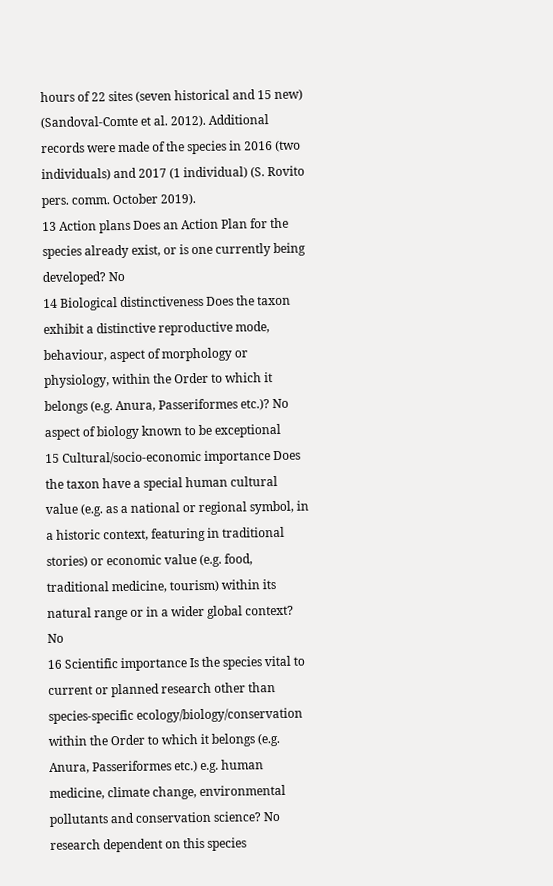hours of 22 sites (seven historical and 15 new) (Sandoval-Comte et al. 2012). Additional records were made of the species in 2016 (two individuals) and 2017 (1 individual) (S. Rovito pers. comm. October 2019).
13 Action plans Does an Action Plan for the species already exist, or is one currently being developed? No
14 Biological distinctiveness Does the taxon exhibit a distinctive reproductive mode, behaviour, aspect of morphology or physiology, within the Order to which it belongs (e.g. Anura, Passeriformes etc.)? No aspect of biology known to be exceptional
15 Cultural/socio-economic importance Does the taxon have a special human cultural value (e.g. as a national or regional symbol, in a historic context, featuring in traditional stories) or economic value (e.g. food, traditional medicine, tourism) within its natural range or in a wider global context? No
16 Scientific importance Is the species vital to current or planned research other than species-specific ecology/biology/conservation within the Order to which it belongs (e.g. Anura, Passeriformes etc.) e.g. human medicine, climate change, environmental pollutants and conservation science? No research dependent on this species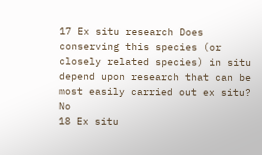17 Ex situ research Does conserving this species (or closely related species) in situ depend upon research that can be most easily carried out ex situ? No
18 Ex situ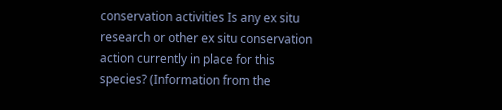conservation activities Is any ex situ research or other ex situ conservation action currently in place for this species? (Information from the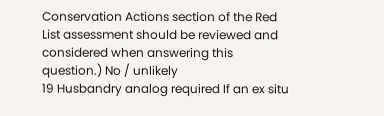Conservation Actions section of the Red List assessment should be reviewed and considered when answering this question.) No / unlikely
19 Husbandry analog required If an ex situ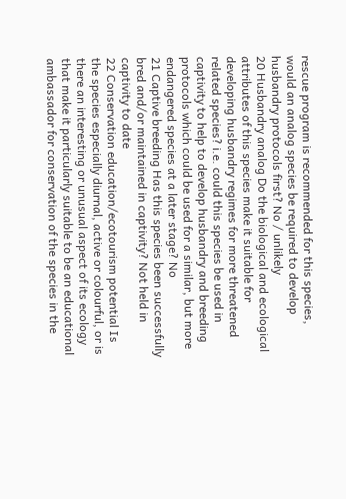rescue program is recommended for this species, would an analog species be required to develop husbandry protocols first? No / unlikely
20 Husbandry analog Do the biological and ecological attributes of this species make it suitable for developing husbandry regimes for more threatened related species? i.e. could this species be used in captivity to help to develop husbandry and breeding protocols which could be used for a similar, but more endangered species at a later stage? No
21 Captive breeding Has this species been successfully bred and/or maintained in captivity? Not held in captivity to date
22 Conservation education/ecotourism potential Is the species especially diurnal, active or colourful, or is there an interesting or unusual aspect of its ecology that make it particularly suitable to be an educational ambassador for conservation of the species in the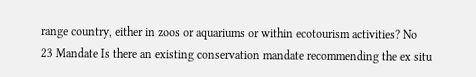range country, either in zoos or aquariums or within ecotourism activities? No
23 Mandate Is there an existing conservation mandate recommending the ex situ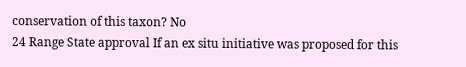conservation of this taxon? No
24 Range State approval If an ex situ initiative was proposed for this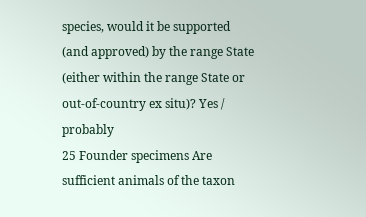species, would it be supported (and approved) by the range State (either within the range State or out-of-country ex situ)? Yes / probably
25 Founder specimens Are sufficient animals of the taxon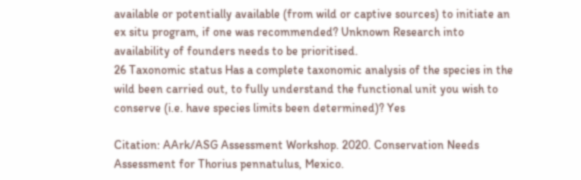available or potentially available (from wild or captive sources) to initiate an ex situ program, if one was recommended? Unknown Research into availability of founders needs to be prioritised.
26 Taxonomic status Has a complete taxonomic analysis of the species in the wild been carried out, to fully understand the functional unit you wish to conserve (i.e. have species limits been determined)? Yes

Citation: AArk/ASG Assessment Workshop. 2020. Conservation Needs Assessment for Thorius pennatulus, Mexico.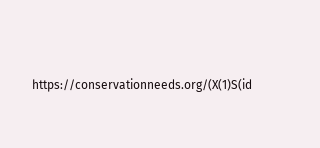https://conservationneeds.org/(X(1)S(id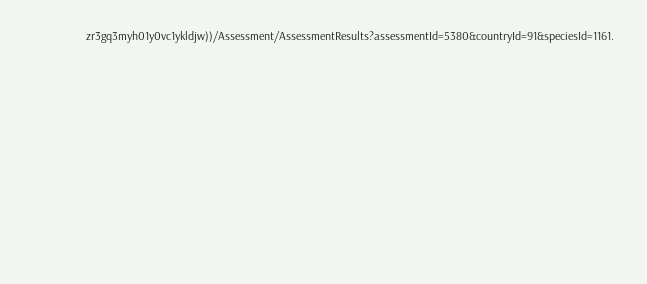zr3gq3myh01y0vc1ykldjw))/Assessment/AssessmentResults?assessmentId=5380&countryId=91&speciesId=1161.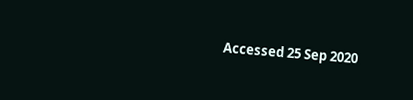Accessed 25 Sep 2020